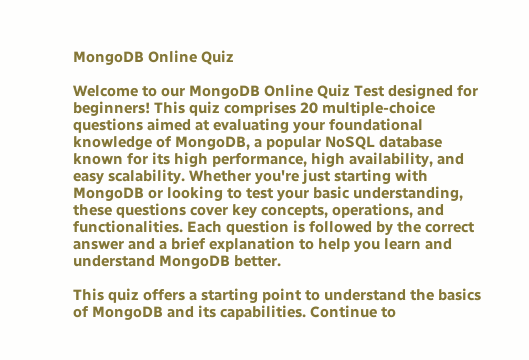MongoDB Online Quiz

Welcome to our MongoDB Online Quiz Test designed for beginners! This quiz comprises 20 multiple-choice questions aimed at evaluating your foundational knowledge of MongoDB, a popular NoSQL database known for its high performance, high availability, and easy scalability. Whether you're just starting with MongoDB or looking to test your basic understanding, these questions cover key concepts, operations, and functionalities. Each question is followed by the correct answer and a brief explanation to help you learn and understand MongoDB better.

This quiz offers a starting point to understand the basics of MongoDB and its capabilities. Continue to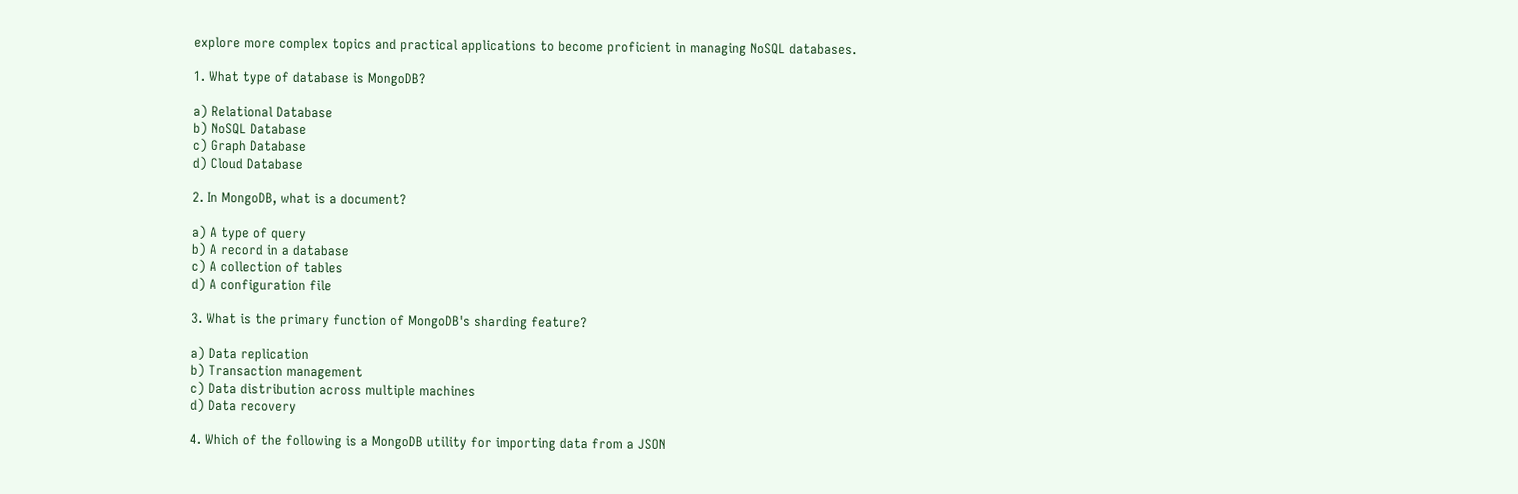explore more complex topics and practical applications to become proficient in managing NoSQL databases.

1. What type of database is MongoDB?

a) Relational Database
b) NoSQL Database
c) Graph Database
d) Cloud Database

2. In MongoDB, what is a document?

a) A type of query
b) A record in a database
c) A collection of tables
d) A configuration file

3. What is the primary function of MongoDB's sharding feature?

a) Data replication
b) Transaction management
c) Data distribution across multiple machines
d) Data recovery

4. Which of the following is a MongoDB utility for importing data from a JSON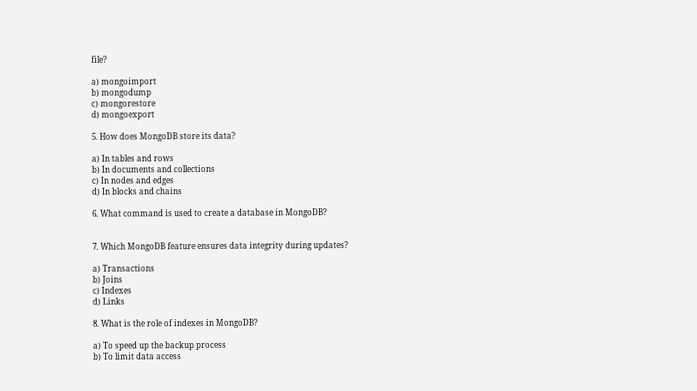file?

a) mongoimport
b) mongodump
c) mongorestore
d) mongoexport

5. How does MongoDB store its data?

a) In tables and rows
b) In documents and collections
c) In nodes and edges
d) In blocks and chains

6. What command is used to create a database in MongoDB?


7. Which MongoDB feature ensures data integrity during updates?

a) Transactions
b) Joins
c) Indexes
d) Links

8. What is the role of indexes in MongoDB?

a) To speed up the backup process
b) To limit data access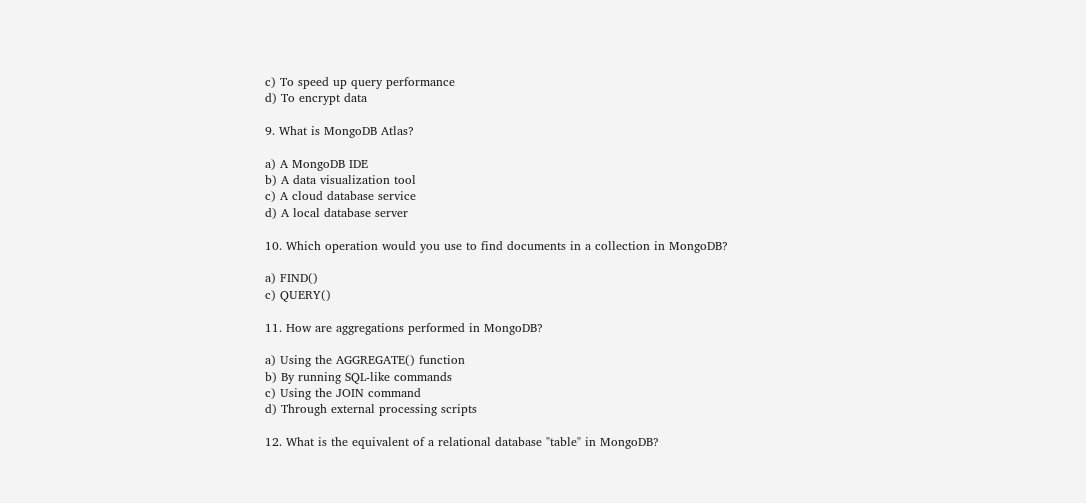c) To speed up query performance
d) To encrypt data

9. What is MongoDB Atlas?

a) A MongoDB IDE
b) A data visualization tool
c) A cloud database service
d) A local database server

10. Which operation would you use to find documents in a collection in MongoDB?

a) FIND()
c) QUERY()

11. How are aggregations performed in MongoDB?

a) Using the AGGREGATE() function
b) By running SQL-like commands
c) Using the JOIN command
d) Through external processing scripts

12. What is the equivalent of a relational database "table" in MongoDB?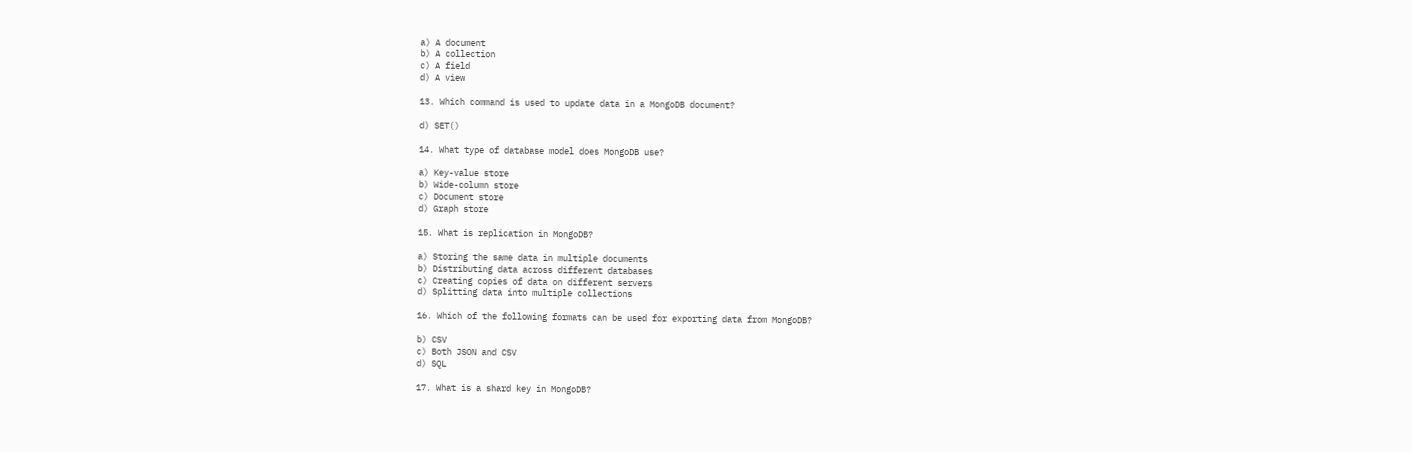a) A document
b) A collection
c) A field
d) A view

13. Which command is used to update data in a MongoDB document?

d) SET()

14. What type of database model does MongoDB use?

a) Key-value store
b) Wide-column store
c) Document store
d) Graph store

15. What is replication in MongoDB?

a) Storing the same data in multiple documents
b) Distributing data across different databases
c) Creating copies of data on different servers
d) Splitting data into multiple collections

16. Which of the following formats can be used for exporting data from MongoDB?

b) CSV
c) Both JSON and CSV
d) SQL

17. What is a shard key in MongoDB?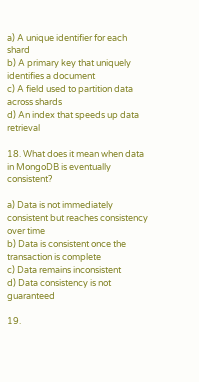a) A unique identifier for each shard
b) A primary key that uniquely identifies a document
c) A field used to partition data across shards
d) An index that speeds up data retrieval

18. What does it mean when data in MongoDB is eventually consistent?

a) Data is not immediately consistent but reaches consistency over time
b) Data is consistent once the transaction is complete
c) Data remains inconsistent
d) Data consistency is not guaranteed

19.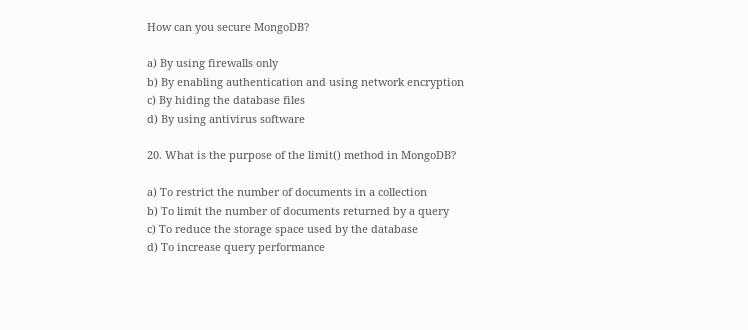How can you secure MongoDB?

a) By using firewalls only
b) By enabling authentication and using network encryption
c) By hiding the database files
d) By using antivirus software

20. What is the purpose of the limit() method in MongoDB?

a) To restrict the number of documents in a collection
b) To limit the number of documents returned by a query
c) To reduce the storage space used by the database
d) To increase query performance